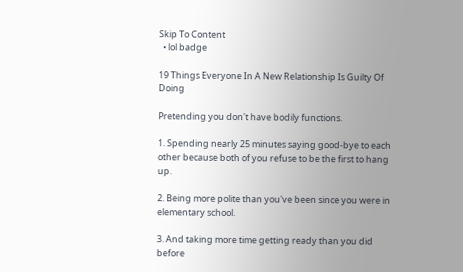Skip To Content
  • lol badge

19 Things Everyone In A New Relationship Is Guilty Of Doing

Pretending you don't have bodily functions.

1. Spending nearly 25 minutes saying good-bye to each other because both of you refuse to be the first to hang up.

2. Being more polite than you've been since you were in elementary school.

3. And taking more time getting ready than you did before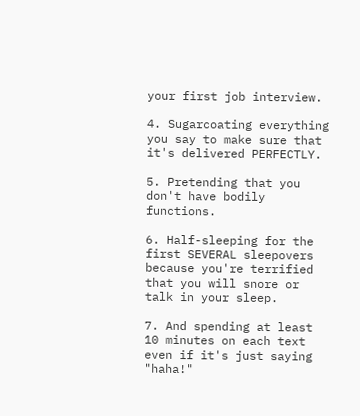your first job interview.

4. Sugarcoating everything you say to make sure that it's delivered PERFECTLY.

5. Pretending that you don't have bodily functions.

6. Half-sleeping for the first SEVERAL sleepovers because you're terrified that you will snore or talk in your sleep.

7. And spending at least 10 minutes on each text even if it's just saying "haha!"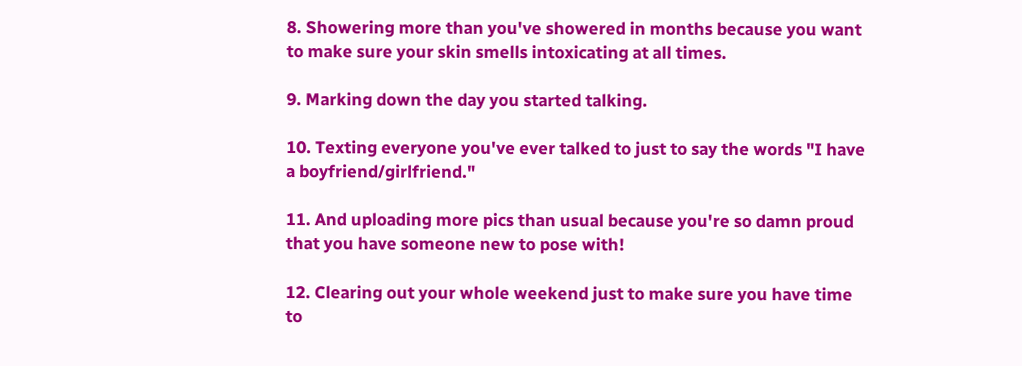8. Showering more than you've showered in months because you want to make sure your skin smells intoxicating at all times.

9. Marking down the day you started talking.

10. Texting everyone you've ever talked to just to say the words "I have a boyfriend/girlfriend."

11. And uploading more pics than usual because you're so damn proud that you have someone new to pose with!

12. Clearing out your whole weekend just to make sure you have time to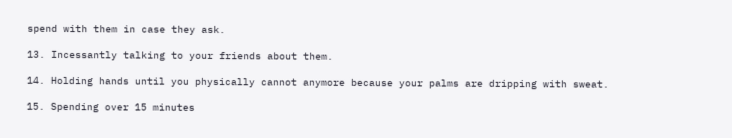spend with them in case they ask.

13. Incessantly talking to your friends about them.

14. Holding hands until you physically cannot anymore because your palms are dripping with sweat.

15. Spending over 15 minutes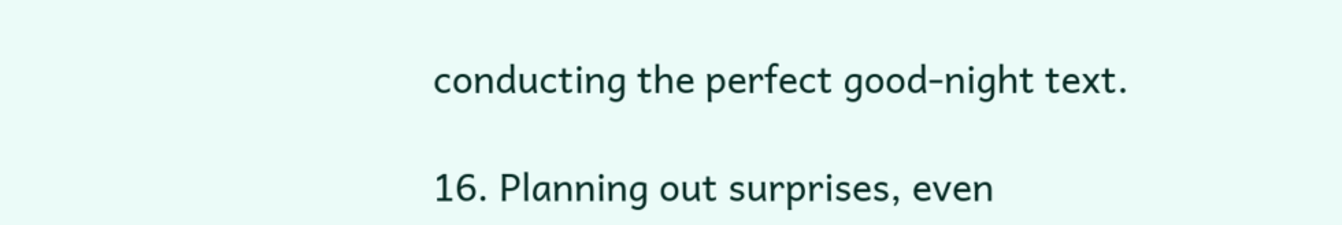conducting the perfect good-night text.

16. Planning out surprises, even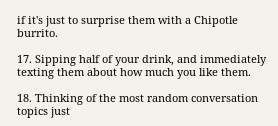if it's just to surprise them with a Chipotle burrito.

17. Sipping half of your drink, and immediately texting them about how much you like them.

18. Thinking of the most random conversation topics just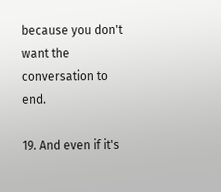because you don't want the conversation to end.

19. And even if it's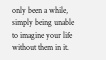only been a while, simply being unable to imagine your life without them in it.